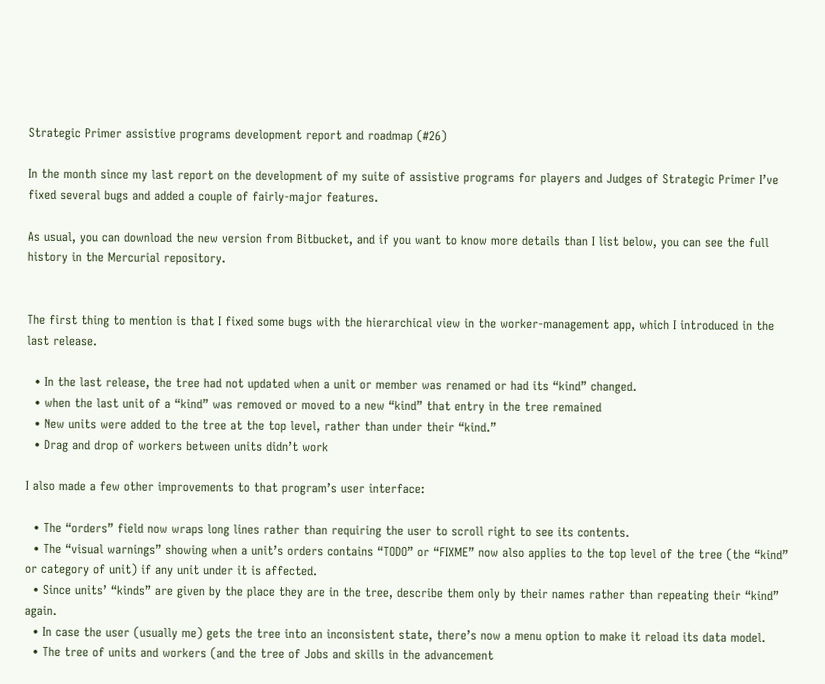Strategic Primer assistive programs development report and roadmap (#26)

In the month since my last report on the development of my suite of assistive programs for players and Judges of Strategic Primer I’ve fixed several bugs and added a couple of fairly-major features.

As usual, you can download the new version from Bitbucket, and if you want to know more details than I list below, you can see the full history in the Mercurial repository.


The first thing to mention is that I fixed some bugs with the hierarchical view in the worker-management app, which I introduced in the last release.

  • In the last release, the tree had not updated when a unit or member was renamed or had its “kind” changed.
  • when the last unit of a “kind” was removed or moved to a new “kind” that entry in the tree remained
  • New units were added to the tree at the top level, rather than under their “kind.”
  • Drag and drop of workers between units didn’t work

I also made a few other improvements to that program’s user interface:

  • The “orders” field now wraps long lines rather than requiring the user to scroll right to see its contents.
  • The “visual warnings” showing when a unit’s orders contains “TODO” or “FIXME” now also applies to the top level of the tree (the “kind” or category of unit) if any unit under it is affected.
  • Since units’ “kinds” are given by the place they are in the tree, describe them only by their names rather than repeating their “kind” again.
  • In case the user (usually me) gets the tree into an inconsistent state, there’s now a menu option to make it reload its data model.
  • The tree of units and workers (and the tree of Jobs and skills in the advancement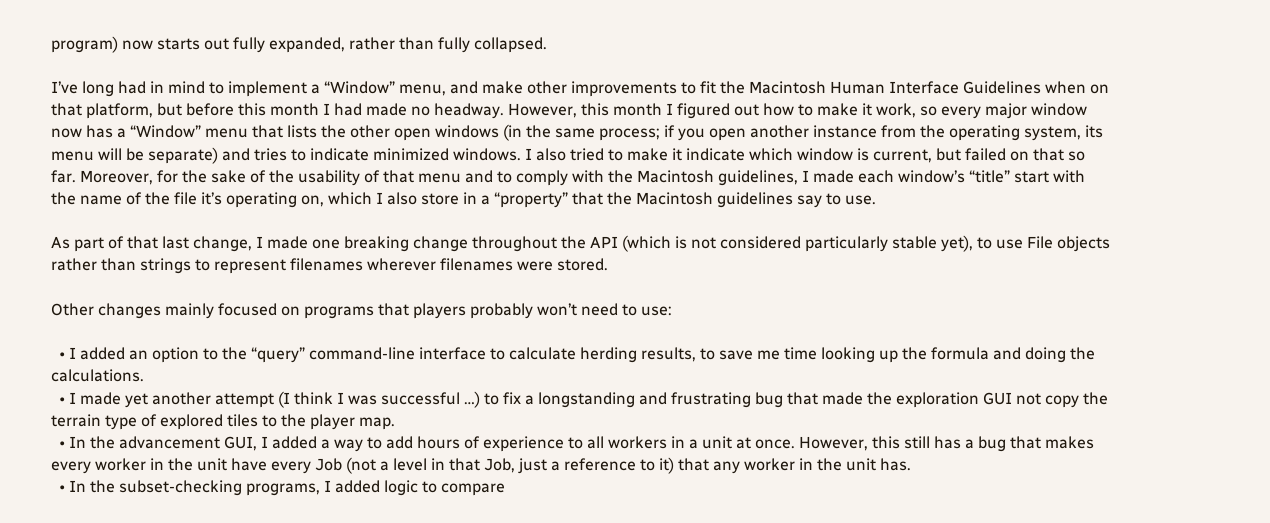program) now starts out fully expanded, rather than fully collapsed.

I’ve long had in mind to implement a “Window” menu, and make other improvements to fit the Macintosh Human Interface Guidelines when on that platform, but before this month I had made no headway. However, this month I figured out how to make it work, so every major window now has a “Window” menu that lists the other open windows (in the same process; if you open another instance from the operating system, its menu will be separate) and tries to indicate minimized windows. I also tried to make it indicate which window is current, but failed on that so far. Moreover, for the sake of the usability of that menu and to comply with the Macintosh guidelines, I made each window’s “title” start with the name of the file it’s operating on, which I also store in a “property” that the Macintosh guidelines say to use.

As part of that last change, I made one breaking change throughout the API (which is not considered particularly stable yet), to use File objects rather than strings to represent filenames wherever filenames were stored.

Other changes mainly focused on programs that players probably won’t need to use:

  • I added an option to the “query” command-line interface to calculate herding results, to save me time looking up the formula and doing the calculations.
  • I made yet another attempt (I think I was successful …) to fix a longstanding and frustrating bug that made the exploration GUI not copy the terrain type of explored tiles to the player map.
  • In the advancement GUI, I added a way to add hours of experience to all workers in a unit at once. However, this still has a bug that makes every worker in the unit have every Job (not a level in that Job, just a reference to it) that any worker in the unit has.
  • In the subset-checking programs, I added logic to compare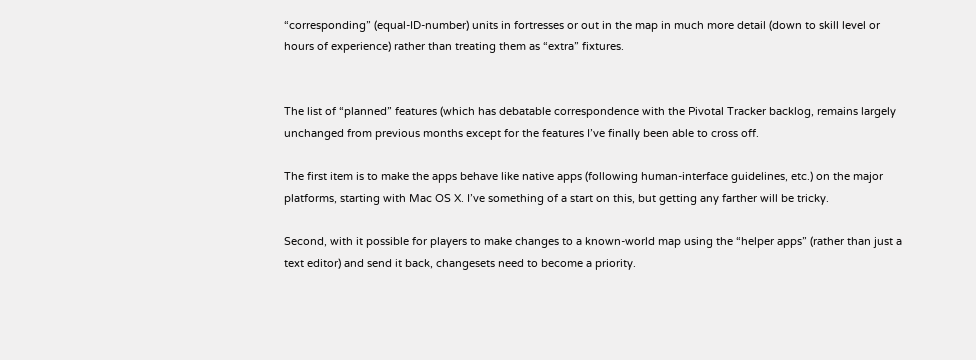“corresponding” (equal-ID-number) units in fortresses or out in the map in much more detail (down to skill level or hours of experience) rather than treating them as “extra” fixtures.


The list of “planned” features (which has debatable correspondence with the Pivotal Tracker backlog, remains largely unchanged from previous months except for the features I’ve finally been able to cross off.

The first item is to make the apps behave like native apps (following human-interface guidelines, etc.) on the major platforms, starting with Mac OS X. I’ve something of a start on this, but getting any farther will be tricky.

Second, with it possible for players to make changes to a known-world map using the “helper apps” (rather than just a text editor) and send it back, changesets need to become a priority.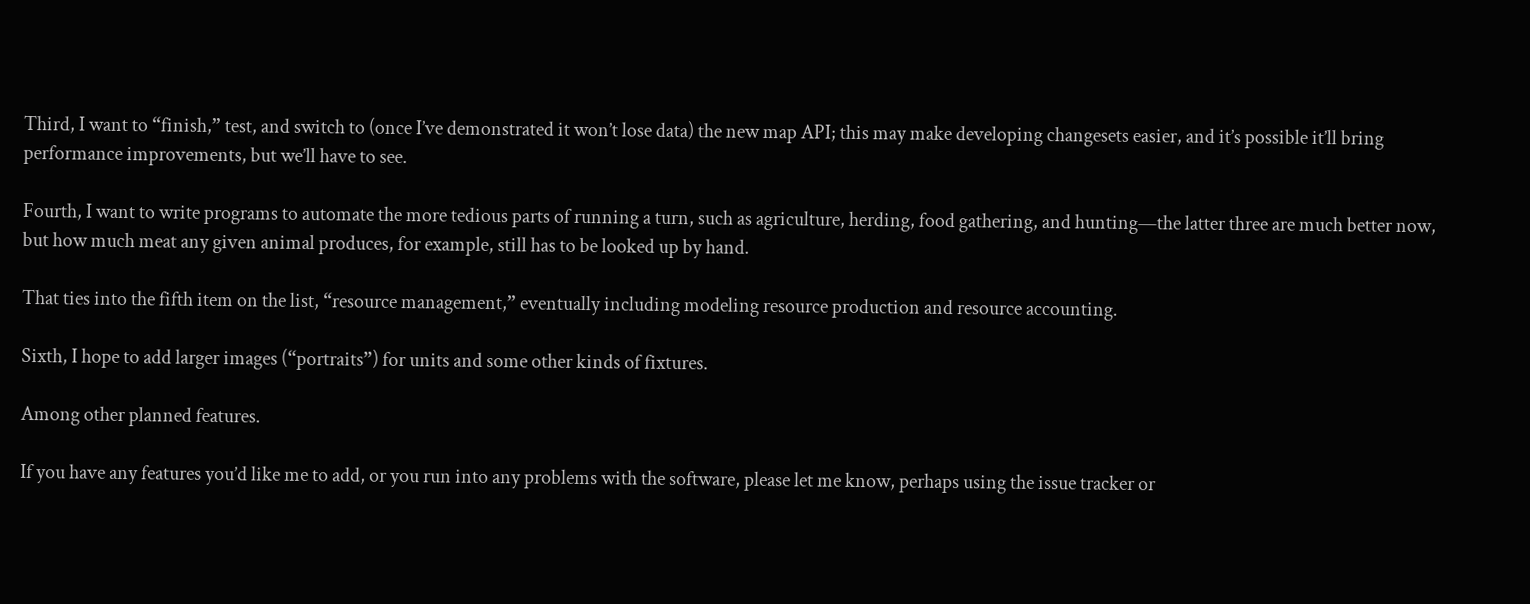Third, I want to “finish,” test, and switch to (once I’ve demonstrated it won’t lose data) the new map API; this may make developing changesets easier, and it’s possible it’ll bring performance improvements, but we’ll have to see.

Fourth, I want to write programs to automate the more tedious parts of running a turn, such as agriculture, herding, food gathering, and hunting—the latter three are much better now, but how much meat any given animal produces, for example, still has to be looked up by hand.

That ties into the fifth item on the list, “resource management,” eventually including modeling resource production and resource accounting.

Sixth, I hope to add larger images (“portraits”) for units and some other kinds of fixtures.

Among other planned features.

If you have any features you’d like me to add, or you run into any problems with the software, please let me know, perhaps using the issue tracker or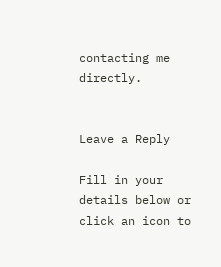contacting me directly.


Leave a Reply

Fill in your details below or click an icon to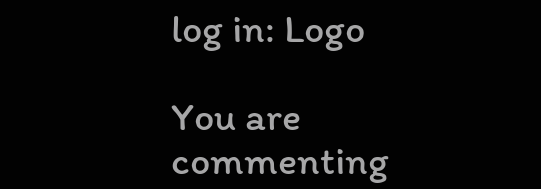log in: Logo

You are commenting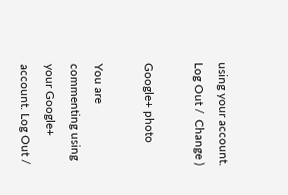using your account. Log Out /  Change )

Google+ photo

You are commenting using your Google+ account. Log Out /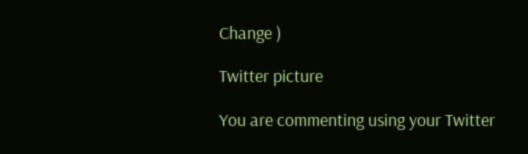Change )

Twitter picture

You are commenting using your Twitter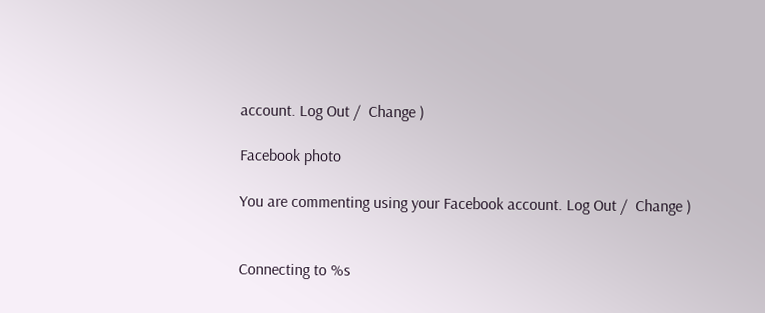account. Log Out /  Change )

Facebook photo

You are commenting using your Facebook account. Log Out /  Change )


Connecting to %s